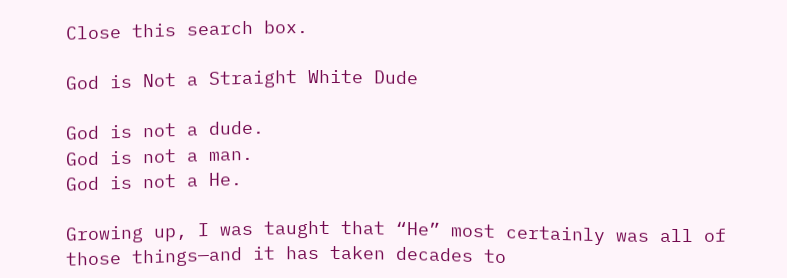Close this search box.

God is Not a Straight White Dude

God is not a dude.
God is not a man.
God is not a He.

Growing up, I was taught that “He” most certainly was all of those things—and it has taken decades to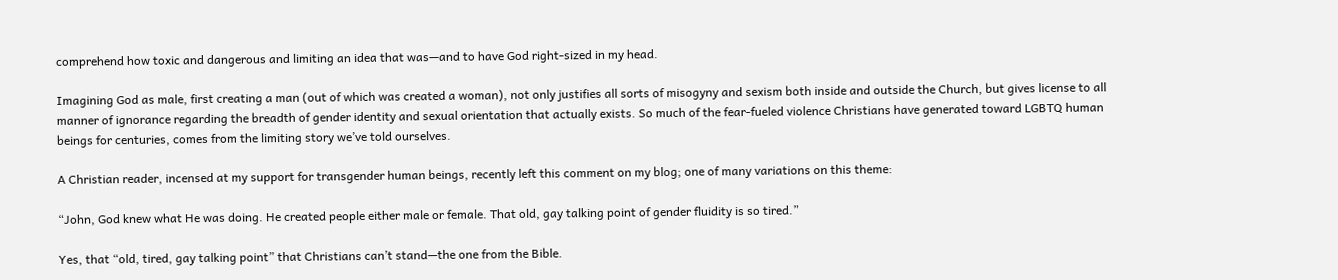comprehend how toxic and dangerous and limiting an idea that was—and to have God right-sized in my head.

Imagining God as male, first creating a man (out of which was created a woman), not only justifies all sorts of misogyny and sexism both inside and outside the Church, but gives license to all manner of ignorance regarding the breadth of gender identity and sexual orientation that actually exists. So much of the fear-fueled violence Christians have generated toward LGBTQ human beings for centuries, comes from the limiting story we’ve told ourselves.

A Christian reader, incensed at my support for transgender human beings, recently left this comment on my blog; one of many variations on this theme:

“John, God knew what He was doing. He created people either male or female. That old, gay talking point of gender fluidity is so tired.”

Yes, that “old, tired, gay talking point” that Christians can’t stand—the one from the Bible.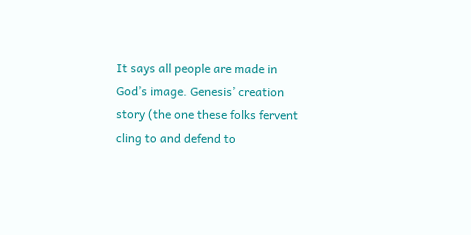It says all people are made in God’s image. Genesis’ creation story (the one these folks fervent cling to and defend to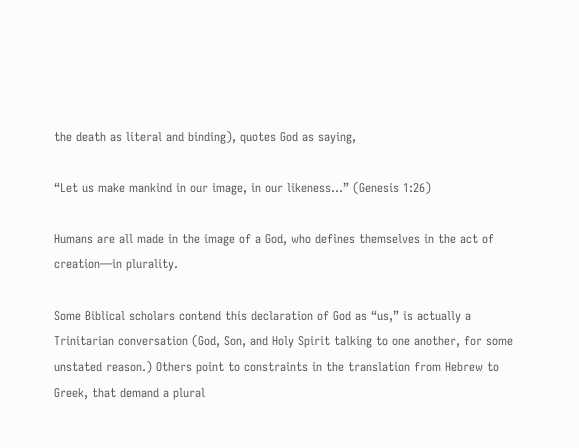the death as literal and binding), quotes God as saying,

“Let us make mankind in our image, in our likeness…” (Genesis 1:26)

Humans are all made in the image of a God, who defines themselves in the act of creation—in plurality.

Some Biblical scholars contend this declaration of God as “us,” is actually a Trinitarian conversation (God, Son, and Holy Spirit talking to one another, for some unstated reason.) Others point to constraints in the translation from Hebrew to Greek, that demand a plural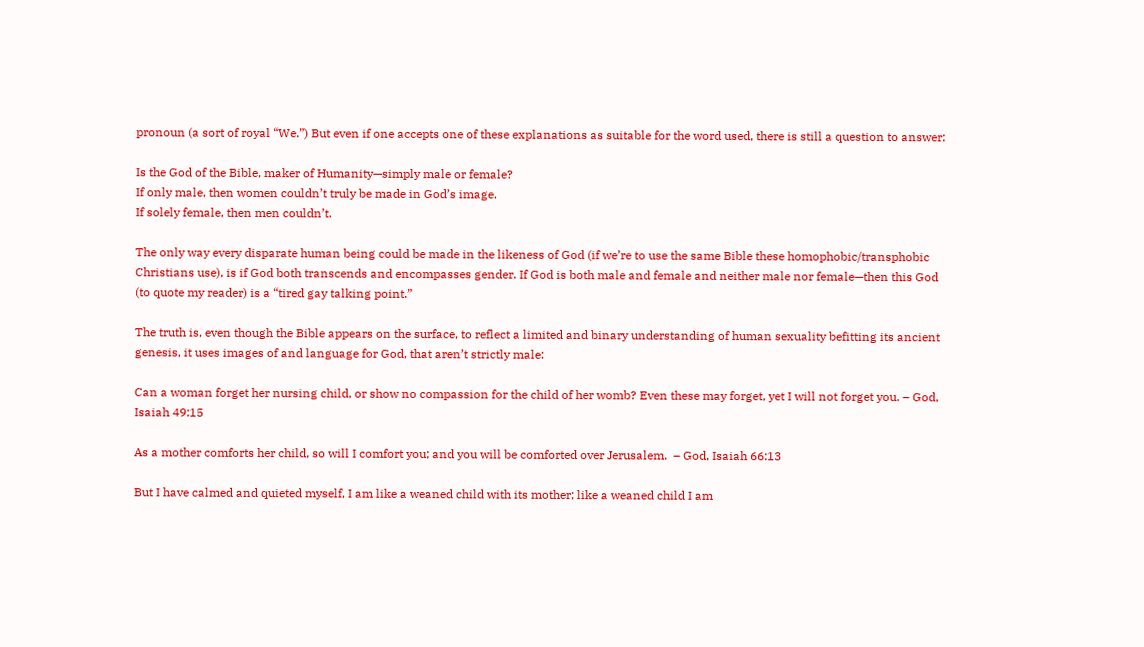pronoun (a sort of royal “We.”) But even if one accepts one of these explanations as suitable for the word used, there is still a question to answer:

Is the God of the Bible, maker of Humanity—simply male or female?
If only male, then women couldn’t truly be made in God’s image.
If solely female, then men couldn’t.

The only way every disparate human being could be made in the likeness of God (if we’re to use the same Bible these homophobic/transphobic Christians use), is if God both transcends and encompasses gender. If God is both male and female and neither male nor female—then this God (to quote my reader) is a “tired gay talking point.”

The truth is, even though the Bible appears on the surface, to reflect a limited and binary understanding of human sexuality befitting its ancient genesis, it uses images of and language for God, that aren’t strictly male:

Can a woman forget her nursing child, or show no compassion for the child of her womb? Even these may forget, yet I will not forget you. – God, Isaiah 49:15

As a mother comforts her child, so will I comfort you; and you will be comforted over Jerusalem.  – God, Isaiah 66:13

But I have calmed and quieted myself, I am like a weaned child with its mother; like a weaned child I am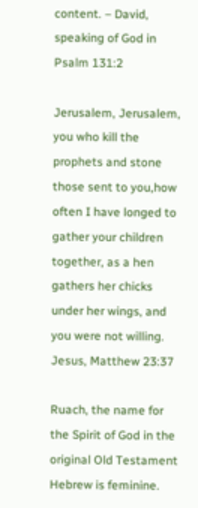content. – David, speaking of God in Psalm 131:2

Jerusalem, Jerusalem, you who kill the prophets and stone those sent to you,how often I have longed to gather your children together, as a hen gathers her chicks under her wings, and you were not willing.  Jesus, Matthew 23:37

Ruach, the name for the Spirit of God in the original Old Testament Hebrew is feminine.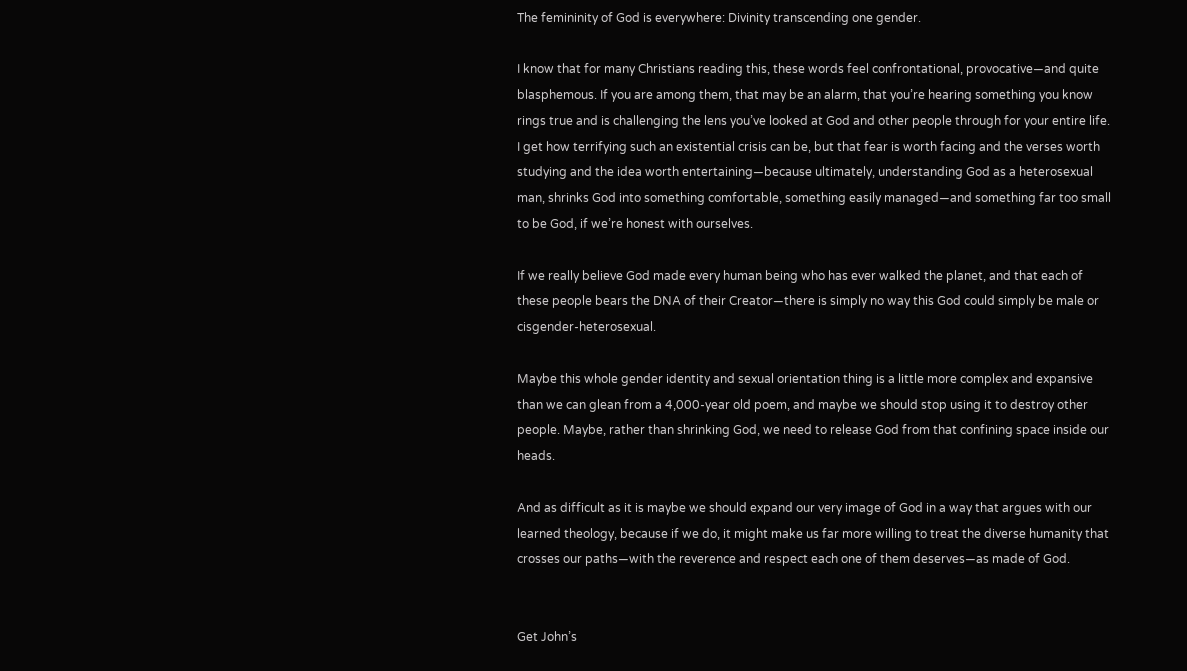The femininity of God is everywhere: Divinity transcending one gender.

I know that for many Christians reading this, these words feel confrontational, provocative—and quite blasphemous. If you are among them, that may be an alarm, that you’re hearing something you know rings true and is challenging the lens you’ve looked at God and other people through for your entire life. I get how terrifying such an existential crisis can be, but that fear is worth facing and the verses worth studying and the idea worth entertaining—because ultimately, understanding God as a heterosexual man, shrinks God into something comfortable, something easily managed—and something far too small to be God, if we’re honest with ourselves.

If we really believe God made every human being who has ever walked the planet, and that each of these people bears the DNA of their Creator—there is simply no way this God could simply be male or cisgender-heterosexual.

Maybe this whole gender identity and sexual orientation thing is a little more complex and expansive than we can glean from a 4,000-year old poem, and maybe we should stop using it to destroy other people. Maybe, rather than shrinking God, we need to release God from that confining space inside our heads.

And as difficult as it is maybe we should expand our very image of God in a way that argues with our learned theology, because if we do, it might make us far more willing to treat the diverse humanity that crosses our paths—with the reverence and respect each one of them deserves—as made of God.


Get John’s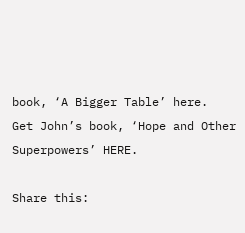book, ‘A Bigger Table’ here.
Get John’s book, ‘Hope and Other Superpowers’ HERE.

Share this: